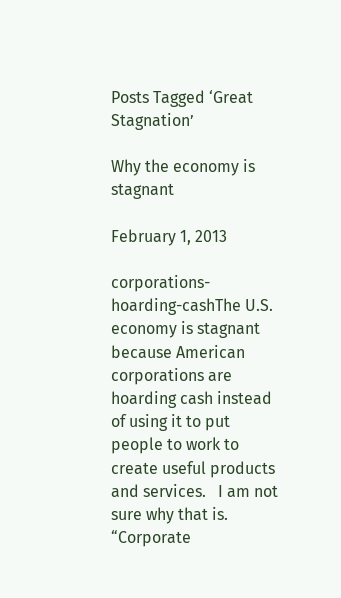Posts Tagged ‘Great Stagnation’

Why the economy is stagnant

February 1, 2013

corporations-hoarding-cashThe U.S. economy is stagnant because American corporations are hoarding cash instead of using it to put people to work to create useful products and services.   I am not sure why that is.  “Corporate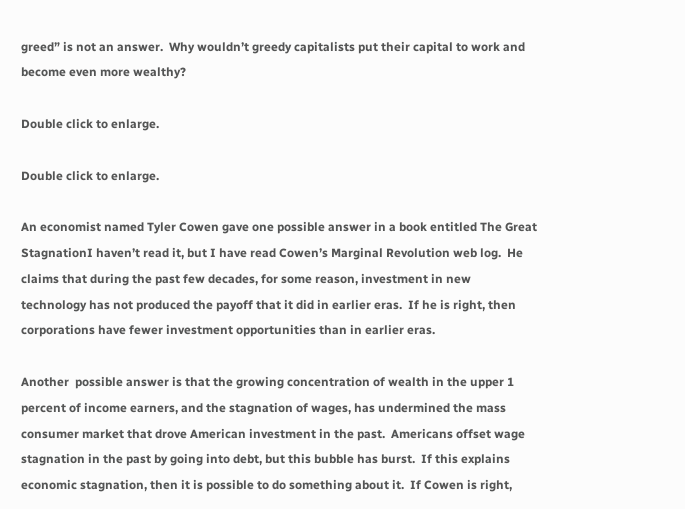greed” is not an answer.  Why wouldn’t greedy capitalists put their capital to work and become even more wealthy?

Double click to enlarge.

Double click to enlarge.

An economist named Tyler Cowen gave one possible answer in a book entitled The Great StagnationI haven’t read it, but I have read Cowen’s Marginal Revolution web log.  He claims that during the past few decades, for some reason, investment in new technology has not produced the payoff that it did in earlier eras.  If he is right, then corporations have fewer investment opportunities than in earlier eras.

Another  possible answer is that the growing concentration of wealth in the upper 1 percent of income earners, and the stagnation of wages, has undermined the mass consumer market that drove American investment in the past.  Americans offset wage stagnation in the past by going into debt, but this bubble has burst.  If this explains economic stagnation, then it is possible to do something about it.  If Cowen is right,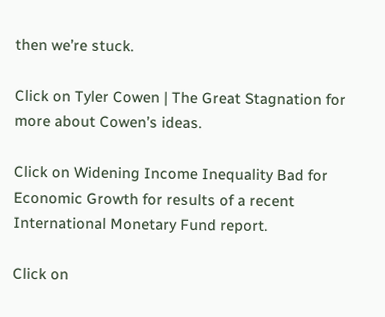then we’re stuck.

Click on Tyler Cowen | The Great Stagnation for more about Cowen’s ideas.

Click on Widening Income Inequality Bad for Economic Growth for results of a recent International Monetary Fund report.

Click on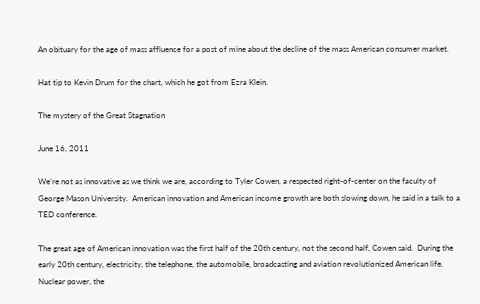An obituary for the age of mass affluence for a post of mine about the decline of the mass American consumer market.

Hat tip to Kevin Drum for the chart, which he got from Ezra Klein.

The mystery of the Great Stagnation

June 16, 2011

We’re not as innovative as we think we are, according to Tyler Cowen, a respected right-of-center on the faculty of George Mason University.  American innovation and American income growth are both slowing down, he said in a talk to a TED conference.

The great age of American innovation was the first half of the 20th century, not the second half, Cowen said.  During the early 20th century, electricity, the telephone, the automobile, broadcasting and aviation revolutionized American life.  Nuclear power, the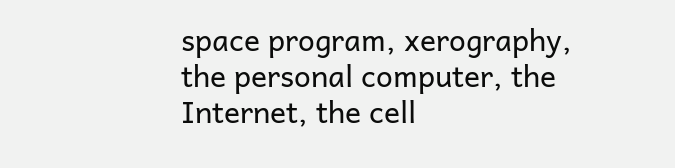space program, xerography, the personal computer, the Internet, the cell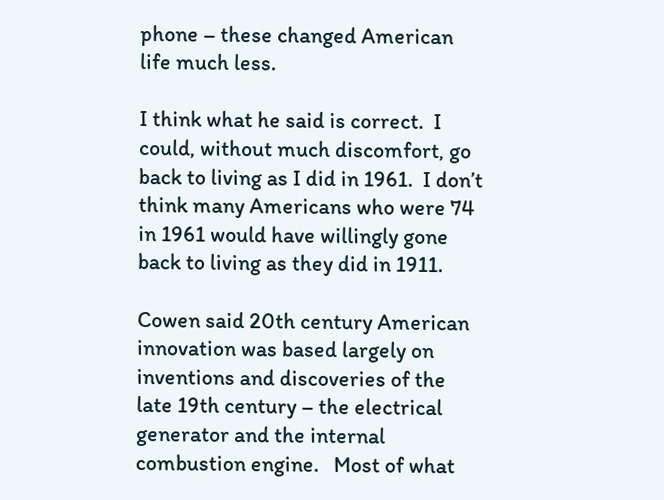phone – these changed American life much less.

I think what he said is correct.  I could, without much discomfort, go back to living as I did in 1961.  I don’t think many Americans who were 74 in 1961 would have willingly gone back to living as they did in 1911.

Cowen said 20th century American innovation was based largely on inventions and discoveries of the late 19th century – the electrical generator and the internal combustion engine.   Most of what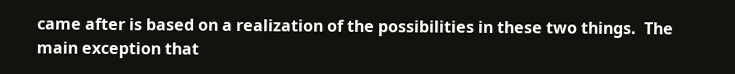came after is based on a realization of the possibilities in these two things.  The main exception that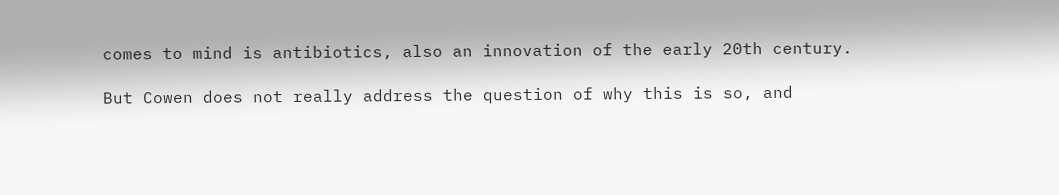comes to mind is antibiotics, also an innovation of the early 20th century.

But Cowen does not really address the question of why this is so, and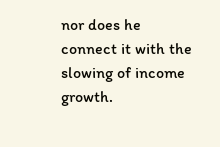nor does he connect it with the slowing of income growth.